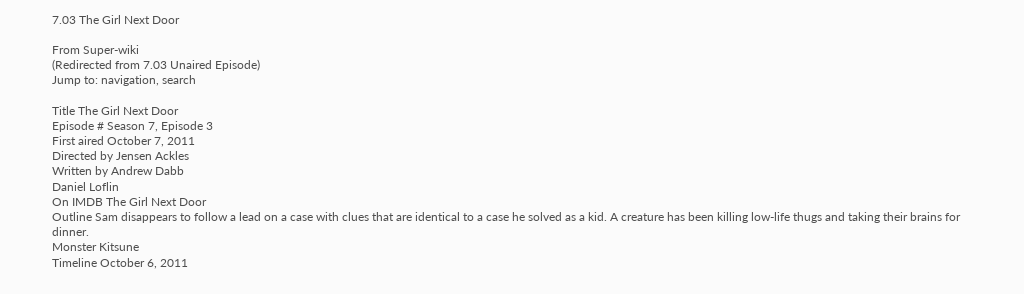7.03 The Girl Next Door

From Super-wiki
(Redirected from 7.03 Unaired Episode)
Jump to: navigation, search

Title The Girl Next Door
Episode # Season 7, Episode 3
First aired October 7, 2011
Directed by Jensen Ackles
Written by Andrew Dabb
Daniel Loflin
On IMDB The Girl Next Door
Outline Sam disappears to follow a lead on a case with clues that are identical to a case he solved as a kid. A creature has been killing low-life thugs and taking their brains for dinner.
Monster Kitsune
Timeline October 6, 2011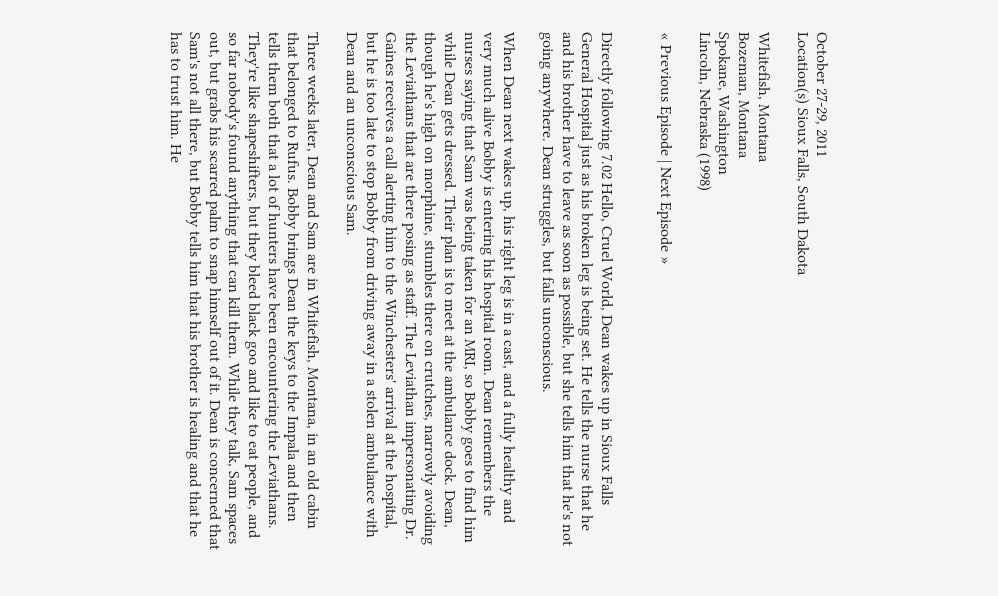October 27-29, 2011
Location(s) Sioux Falls, South Dakota

Whitefish, Montana
Bozeman, Montana
Spokane, Washington
Lincoln, Nebraska (1998)

« Previous Episode | Next Episode »


Directly following 7.02 Hello, Cruel World, Dean wakes up in Sioux Falls General Hospital just as his broken leg is being set. He tells the nurse that he and his brother have to leave as soon as possible, but she tells him that he's not going anywhere. Dean struggles, but falls unconscious.

When Dean next wakes up, his right leg is in a cast, and a fully healthy and very much alive Bobby is entering his hospital room. Dean remembers the nurses saying that Sam was being taken for an MRI, so Bobby goes to find him while Dean gets dressed. Their plan is to meet at the ambulance dock. Dean, though he's high on morphine, stumbles there on crutches, narrowly avoiding the Leviathans that are there posing as staff. The Leviathan impersonating Dr. Gaines receives a call alerting him to the Winchesters' arrival at the hospital, but he is too late to stop Bobby from driving away in a stolen ambulance with Dean and an unconscious Sam.

Three weeks later, Dean and Sam are in Whitefish, Montana, in an old cabin that belonged to Rufus. Bobby brings Dean the keys to the Impala and then tells them both that a lot of hunters have been encountering the Leviathans. They're like shapeshifters, but they bleed black goo and like to eat people, and so far nobody's found anything that can kill them. While they talk, Sam spaces out, but grabs his scarred palm to snap himself out of it. Dean is concerned that Sam's not all there, but Bobby tells him that his brother is healing and that he has to trust him. He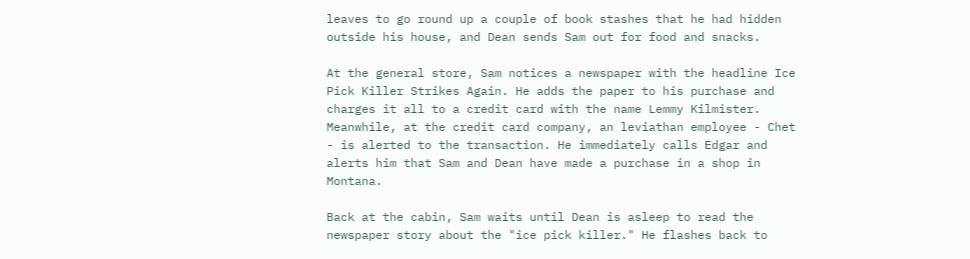leaves to go round up a couple of book stashes that he had hidden outside his house, and Dean sends Sam out for food and snacks.

At the general store, Sam notices a newspaper with the headline Ice Pick Killer Strikes Again. He adds the paper to his purchase and charges it all to a credit card with the name Lemmy Kilmister. Meanwhile, at the credit card company, an leviathan employee - Chet - is alerted to the transaction. He immediately calls Edgar and alerts him that Sam and Dean have made a purchase in a shop in Montana.

Back at the cabin, Sam waits until Dean is asleep to read the newspaper story about the "ice pick killer." He flashes back to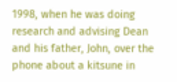1998, when he was doing research and advising Dean and his father, John, over the phone about a kitsune in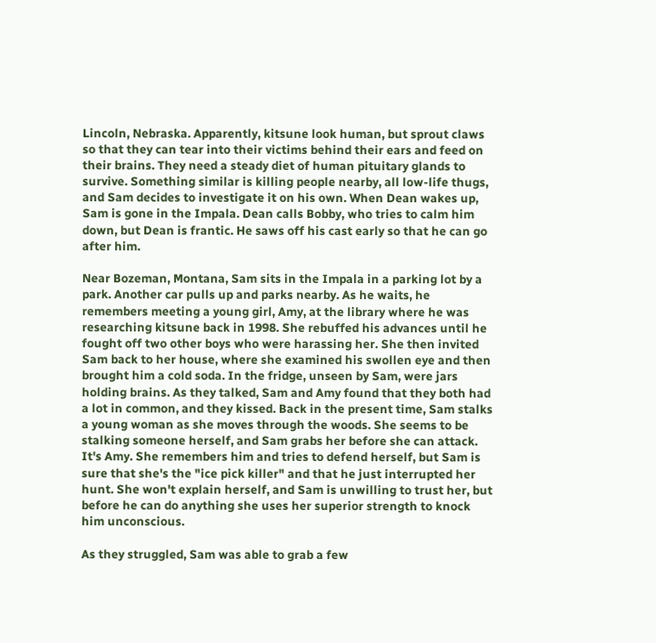Lincoln, Nebraska. Apparently, kitsune look human, but sprout claws so that they can tear into their victims behind their ears and feed on their brains. They need a steady diet of human pituitary glands to survive. Something similar is killing people nearby, all low-life thugs, and Sam decides to investigate it on his own. When Dean wakes up, Sam is gone in the Impala. Dean calls Bobby, who tries to calm him down, but Dean is frantic. He saws off his cast early so that he can go after him.

Near Bozeman, Montana, Sam sits in the Impala in a parking lot by a park. Another car pulls up and parks nearby. As he waits, he remembers meeting a young girl, Amy, at the library where he was researching kitsune back in 1998. She rebuffed his advances until he fought off two other boys who were harassing her. She then invited Sam back to her house, where she examined his swollen eye and then brought him a cold soda. In the fridge, unseen by Sam, were jars holding brains. As they talked, Sam and Amy found that they both had a lot in common, and they kissed. Back in the present time, Sam stalks a young woman as she moves through the woods. She seems to be stalking someone herself, and Sam grabs her before she can attack. It's Amy. She remembers him and tries to defend herself, but Sam is sure that she's the "ice pick killer" and that he just interrupted her hunt. She won't explain herself, and Sam is unwilling to trust her, but before he can do anything she uses her superior strength to knock him unconscious.

As they struggled, Sam was able to grab a few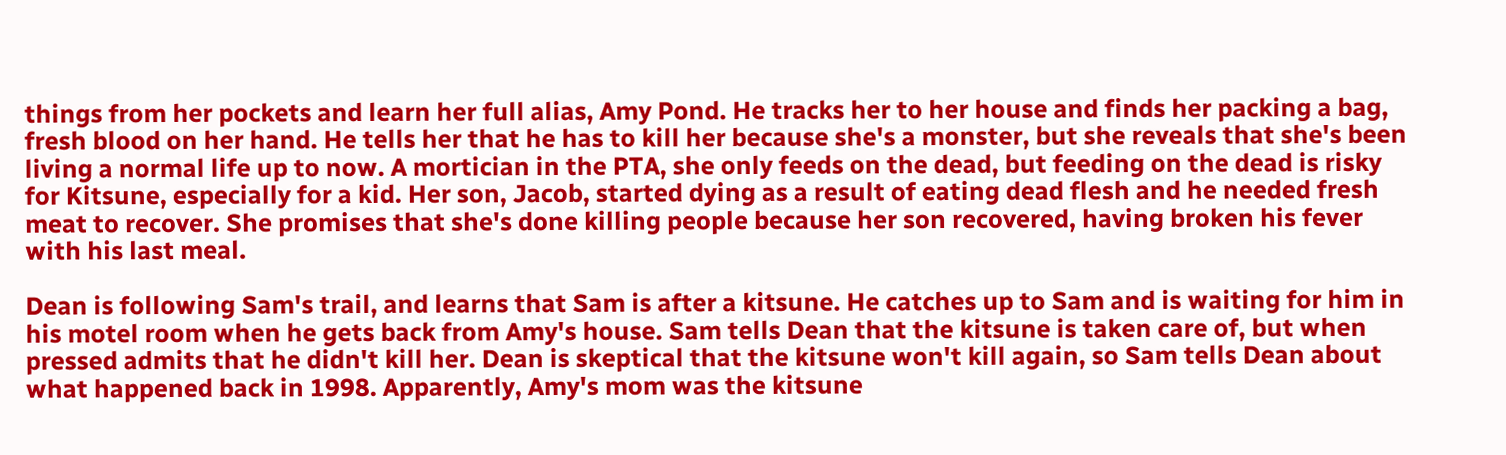things from her pockets and learn her full alias, Amy Pond. He tracks her to her house and finds her packing a bag, fresh blood on her hand. He tells her that he has to kill her because she's a monster, but she reveals that she's been living a normal life up to now. A mortician in the PTA, she only feeds on the dead, but feeding on the dead is risky for Kitsune, especially for a kid. Her son, Jacob, started dying as a result of eating dead flesh and he needed fresh meat to recover. She promises that she's done killing people because her son recovered, having broken his fever with his last meal.

Dean is following Sam's trail, and learns that Sam is after a kitsune. He catches up to Sam and is waiting for him in his motel room when he gets back from Amy's house. Sam tells Dean that the kitsune is taken care of, but when pressed admits that he didn't kill her. Dean is skeptical that the kitsune won't kill again, so Sam tells Dean about what happened back in 1998. Apparently, Amy's mom was the kitsune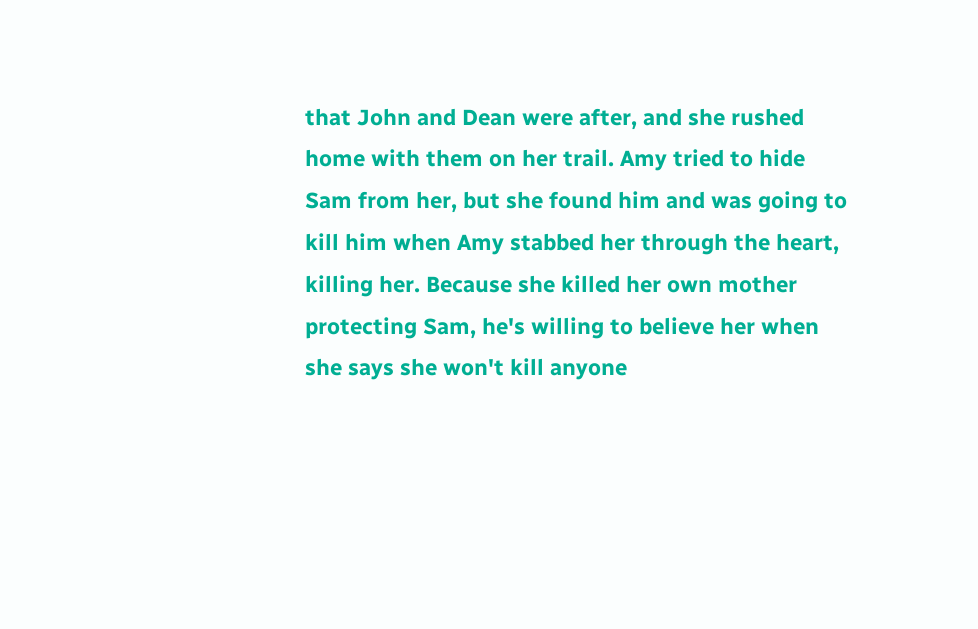that John and Dean were after, and she rushed home with them on her trail. Amy tried to hide Sam from her, but she found him and was going to kill him when Amy stabbed her through the heart, killing her. Because she killed her own mother protecting Sam, he's willing to believe her when she says she won't kill anyone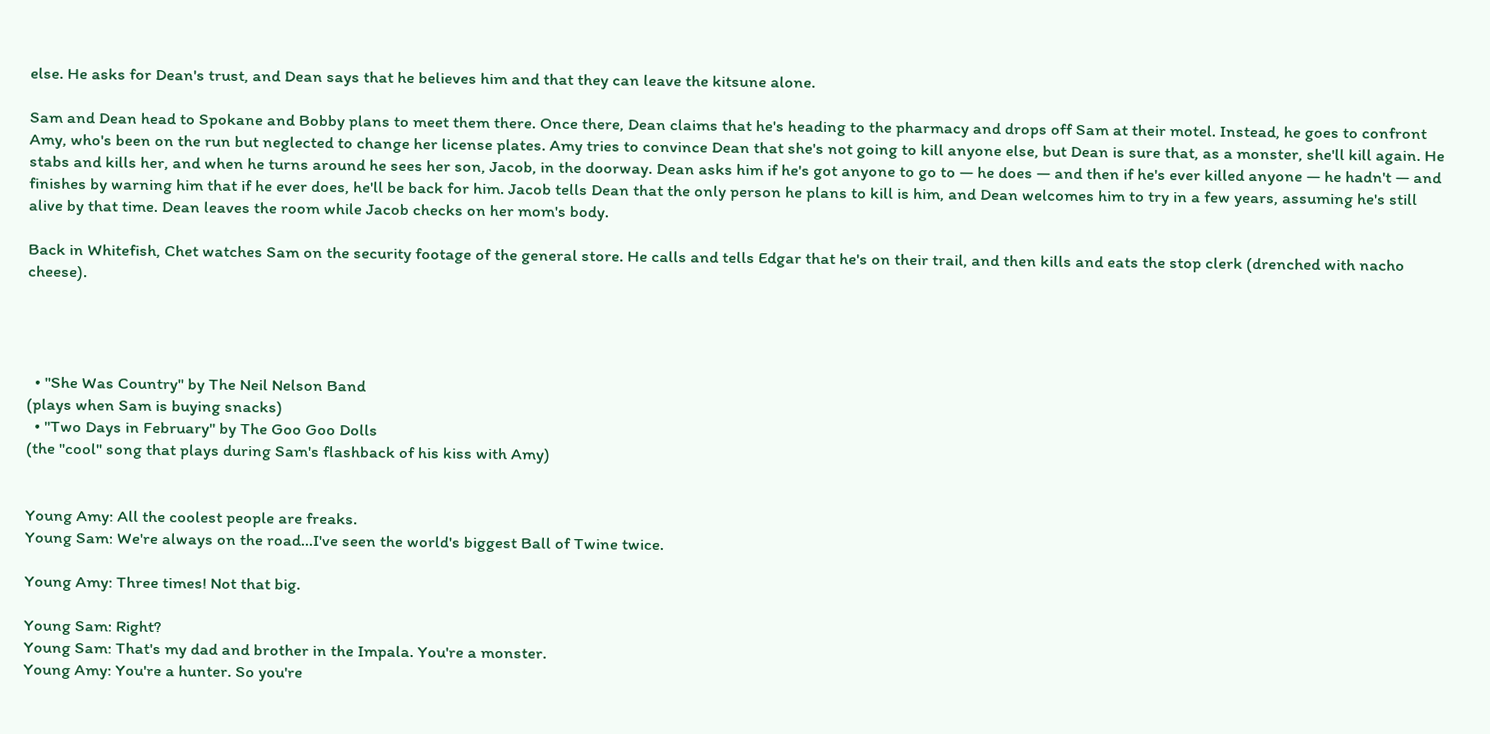else. He asks for Dean's trust, and Dean says that he believes him and that they can leave the kitsune alone.

Sam and Dean head to Spokane and Bobby plans to meet them there. Once there, Dean claims that he's heading to the pharmacy and drops off Sam at their motel. Instead, he goes to confront Amy, who's been on the run but neglected to change her license plates. Amy tries to convince Dean that she's not going to kill anyone else, but Dean is sure that, as a monster, she'll kill again. He stabs and kills her, and when he turns around he sees her son, Jacob, in the doorway. Dean asks him if he's got anyone to go to — he does — and then if he's ever killed anyone — he hadn't — and finishes by warning him that if he ever does, he'll be back for him. Jacob tells Dean that the only person he plans to kill is him, and Dean welcomes him to try in a few years, assuming he's still alive by that time. Dean leaves the room while Jacob checks on her mom's body.

Back in Whitefish, Chet watches Sam on the security footage of the general store. He calls and tells Edgar that he's on their trail, and then kills and eats the stop clerk (drenched with nacho cheese).




  • "She Was Country" by The Neil Nelson Band
(plays when Sam is buying snacks)
  • "Two Days in February" by The Goo Goo Dolls
(the "cool" song that plays during Sam's flashback of his kiss with Amy)


Young Amy: All the coolest people are freaks.
Young Sam: We're always on the road...I've seen the world's biggest Ball of Twine twice.

Young Amy: Three times! Not that big.

Young Sam: Right?
Young Sam: That's my dad and brother in the Impala. You're a monster.
Young Amy: You're a hunter. So you're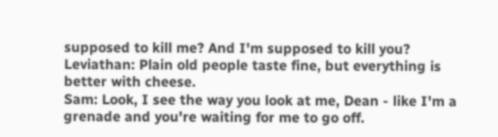supposed to kill me? And I'm supposed to kill you?
Leviathan: Plain old people taste fine, but everything is better with cheese.
Sam: Look, I see the way you look at me, Dean - like I'm a grenade and you're waiting for me to go off.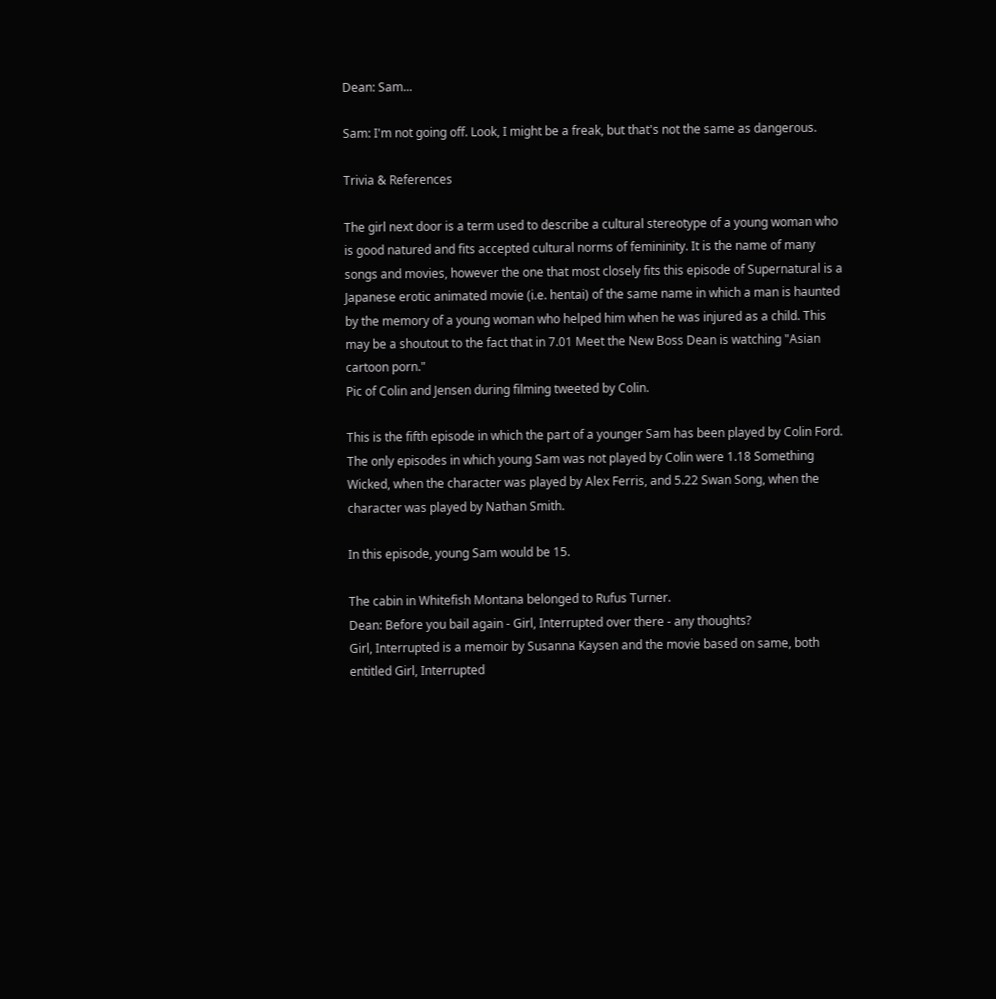Dean: Sam...

Sam: I'm not going off. Look, I might be a freak, but that's not the same as dangerous.

Trivia & References

The girl next door is a term used to describe a cultural stereotype of a young woman who is good natured and fits accepted cultural norms of femininity. It is the name of many songs and movies, however the one that most closely fits this episode of Supernatural is a Japanese erotic animated movie (i.e. hentai) of the same name in which a man is haunted by the memory of a young woman who helped him when he was injured as a child. This may be a shoutout to the fact that in 7.01 Meet the New Boss Dean is watching "Asian cartoon porn."
Pic of Colin and Jensen during filming tweeted by Colin.

This is the fifth episode in which the part of a younger Sam has been played by Colin Ford. The only episodes in which young Sam was not played by Colin were 1.18 Something Wicked, when the character was played by Alex Ferris, and 5.22 Swan Song, when the character was played by Nathan Smith.

In this episode, young Sam would be 15.

The cabin in Whitefish Montana belonged to Rufus Turner.
Dean: Before you bail again - Girl, Interrupted over there - any thoughts?
Girl, Interrupted is a memoir by Susanna Kaysen and the movie based on same, both entitled Girl, Interrupted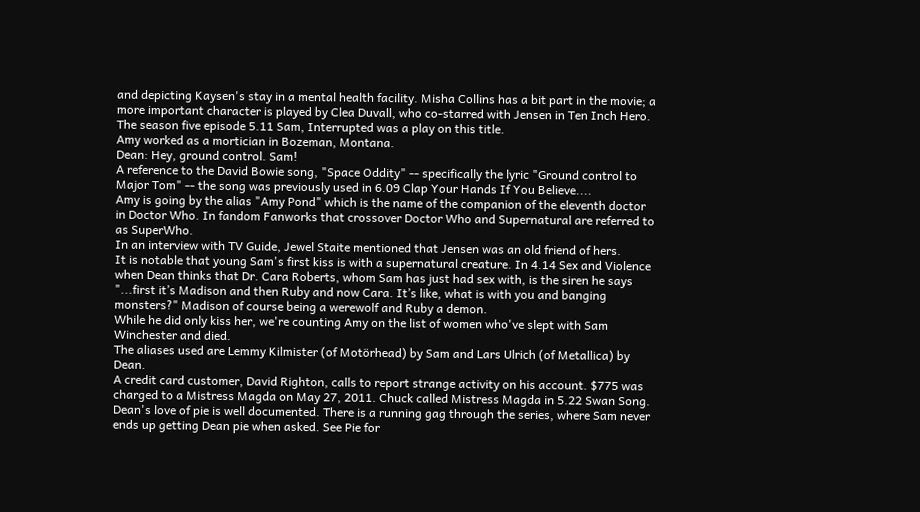and depicting Kaysen's stay in a mental health facility. Misha Collins has a bit part in the movie; a more important character is played by Clea Duvall, who co-starred with Jensen in Ten Inch Hero. The season five episode 5.11 Sam, Interrupted was a play on this title.
Amy worked as a mortician in Bozeman, Montana.
Dean: Hey, ground control. Sam!
A reference to the David Bowie song, "Space Oddity" -- specifically the lyric "Ground control to Major Tom" -- the song was previously used in 6.09 Clap Your Hands If You Believe....
Amy is going by the alias "Amy Pond" which is the name of the companion of the eleventh doctor in Doctor Who. In fandom Fanworks that crossover Doctor Who and Supernatural are referred to as SuperWho.
In an interview with TV Guide, Jewel Staite mentioned that Jensen was an old friend of hers.
It is notable that young Sam's first kiss is with a supernatural creature. In 4.14 Sex and Violence when Dean thinks that Dr. Cara Roberts, whom Sam has just had sex with, is the siren he says "...first it’s Madison and then Ruby and now Cara. It’s like, what is with you and banging monsters?" Madison of course being a werewolf and Ruby a demon.
While he did only kiss her, we're counting Amy on the list of women who've slept with Sam Winchester and died.
The aliases used are Lemmy Kilmister (of Motörhead) by Sam and Lars Ulrich (of Metallica) by Dean.
A credit card customer, David Righton, calls to report strange activity on his account. $775 was charged to a Mistress Magda on May 27, 2011. Chuck called Mistress Magda in 5.22 Swan Song.
Dean's love of pie is well documented. There is a running gag through the series, where Sam never ends up getting Dean pie when asked. See Pie for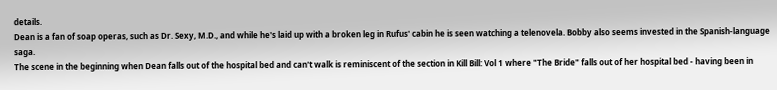details.
Dean is a fan of soap operas, such as Dr. Sexy, M.D., and while he's laid up with a broken leg in Rufus' cabin he is seen watching a telenovela. Bobby also seems invested in the Spanish-language saga.
The scene in the beginning when Dean falls out of the hospital bed and can't walk is reminiscent of the section in Kill Bill: Vol 1 where "The Bride" falls out of her hospital bed - having been in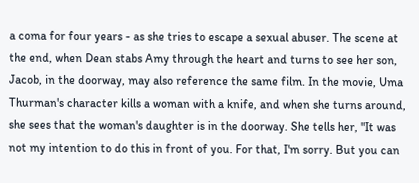a coma for four years - as she tries to escape a sexual abuser. The scene at the end, when Dean stabs Amy through the heart and turns to see her son, Jacob, in the doorway, may also reference the same film. In the movie, Uma Thurman's character kills a woman with a knife, and when she turns around, she sees that the woman's daughter is in the doorway. She tells her, "It was not my intention to do this in front of you. For that, I'm sorry. But you can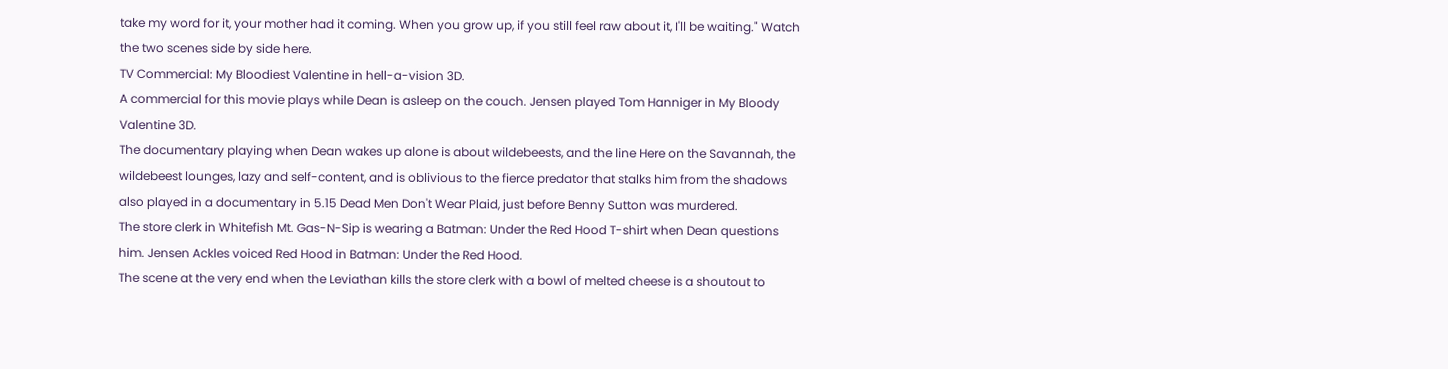take my word for it, your mother had it coming. When you grow up, if you still feel raw about it, I'll be waiting." Watch the two scenes side by side here.
TV Commercial: My Bloodiest Valentine in hell-a-vision 3D.
A commercial for this movie plays while Dean is asleep on the couch. Jensen played Tom Hanniger in My Bloody Valentine 3D.
The documentary playing when Dean wakes up alone is about wildebeests, and the line Here on the Savannah, the wildebeest lounges, lazy and self-content, and is oblivious to the fierce predator that stalks him from the shadows also played in a documentary in 5.15 Dead Men Don't Wear Plaid, just before Benny Sutton was murdered.
The store clerk in Whitefish Mt. Gas-N-Sip is wearing a Batman: Under the Red Hood T-shirt when Dean questions him. Jensen Ackles voiced Red Hood in Batman: Under the Red Hood.
The scene at the very end when the Leviathan kills the store clerk with a bowl of melted cheese is a shoutout to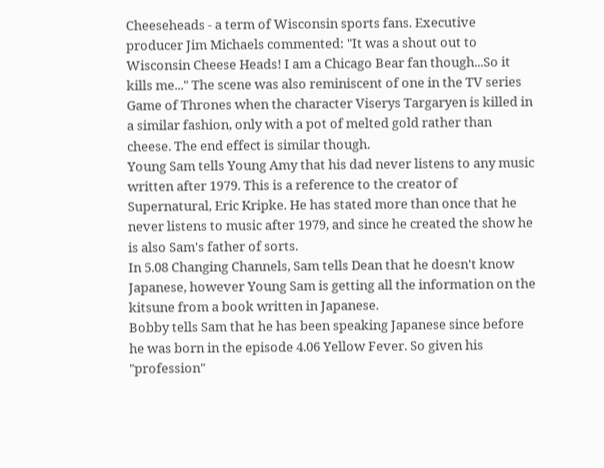Cheeseheads - a term of Wisconsin sports fans. Executive producer Jim Michaels commented: "It was a shout out to Wisconsin Cheese Heads! I am a Chicago Bear fan though...So it kills me..." The scene was also reminiscent of one in the TV series Game of Thrones when the character Viserys Targaryen is killed in a similar fashion, only with a pot of melted gold rather than cheese. The end effect is similar though.
Young Sam tells Young Amy that his dad never listens to any music written after 1979. This is a reference to the creator of Supernatural, Eric Kripke. He has stated more than once that he never listens to music after 1979, and since he created the show he is also Sam's father of sorts.
In 5.08 Changing Channels, Sam tells Dean that he doesn't know Japanese, however Young Sam is getting all the information on the kitsune from a book written in Japanese.
Bobby tells Sam that he has been speaking Japanese since before he was born in the episode 4.06 Yellow Fever. So given his "profession"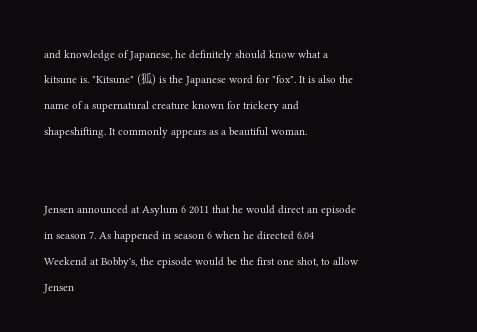and knowledge of Japanese, he definitely should know what a kitsune is. "Kitsune" (狐) is the Japanese word for "fox". It is also the name of a supernatural creature known for trickery and shapeshifting. It commonly appears as a beautiful woman.


Jensen announced at Asylum 6 2011 that he would direct an episode in season 7. As happened in season 6 when he directed 6.04 Weekend at Bobby's, the episode would be the first one shot, to allow Jensen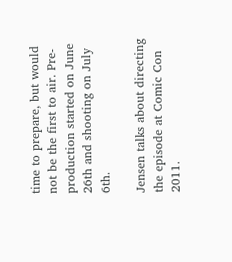time to prepare, but would not be the first to air. Pre-production started on June 26th and shooting on July 6th.

Jensen talks about directing the episode at Comic Con 2011.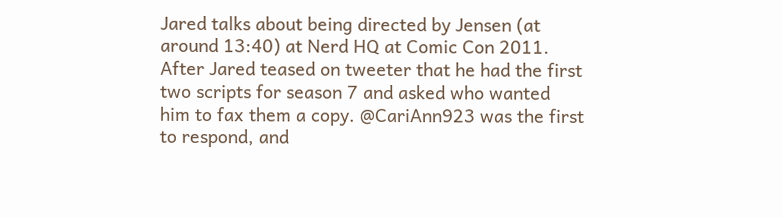Jared talks about being directed by Jensen (at around 13:40) at Nerd HQ at Comic Con 2011.
After Jared teased on tweeter that he had the first two scripts for season 7 and asked who wanted him to fax them a copy. @CariAnn923 was the first to respond, and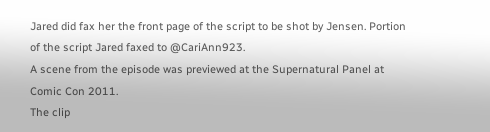Jared did fax her the front page of the script to be shot by Jensen. Portion of the script Jared faxed to @CariAnn923.
A scene from the episode was previewed at the Supernatural Panel at Comic Con 2011.
The clip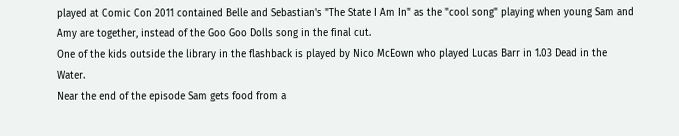played at Comic Con 2011 contained Belle and Sebastian's "The State I Am In" as the "cool song" playing when young Sam and Amy are together, instead of the Goo Goo Dolls song in the final cut.
One of the kids outside the library in the flashback is played by Nico McEown who played Lucas Barr in 1.03 Dead in the Water.
Near the end of the episode Sam gets food from a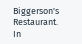Biggerson's Restaurant.
In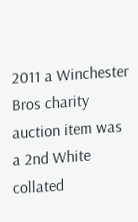2011 a Winchester Bros charity auction item was a 2nd White collated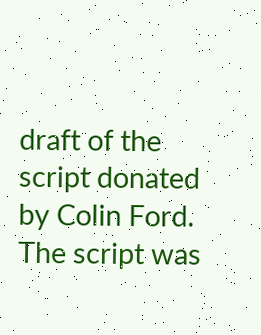draft of the script donated by Colin Ford. The script was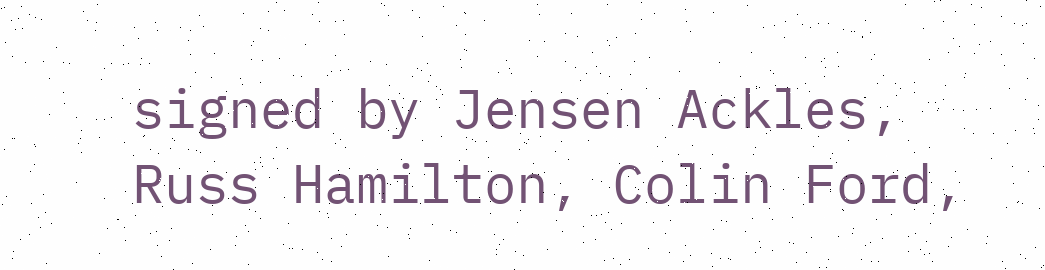signed by Jensen Ackles, Russ Hamilton, Colin Ford,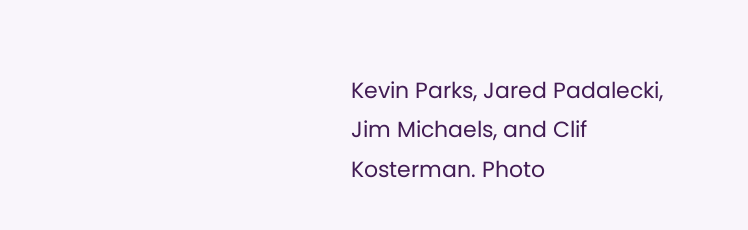Kevin Parks, Jared Padalecki, Jim Michaels, and Clif Kosterman. Photo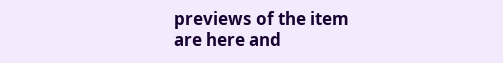previews of the item are here and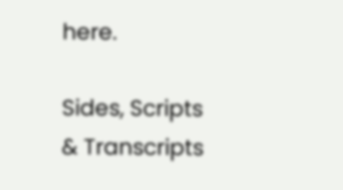here.

Sides, Scripts & Transcripts